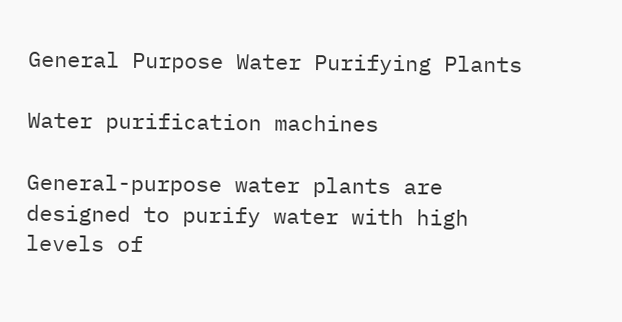General Purpose Water Purifying Plants

Water purification machines

General-purpose water plants are designed to purify water with high levels of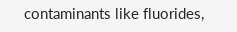contaminants like fluorides,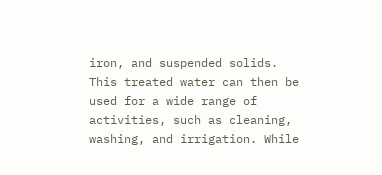iron, and suspended solids. This treated water can then be used for a wide range of activities, such as cleaning, washing, and irrigation. While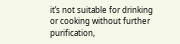it’s not suitable for drinking or cooking without further purification,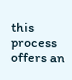this process offers an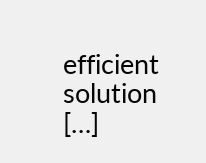efficient solution […]